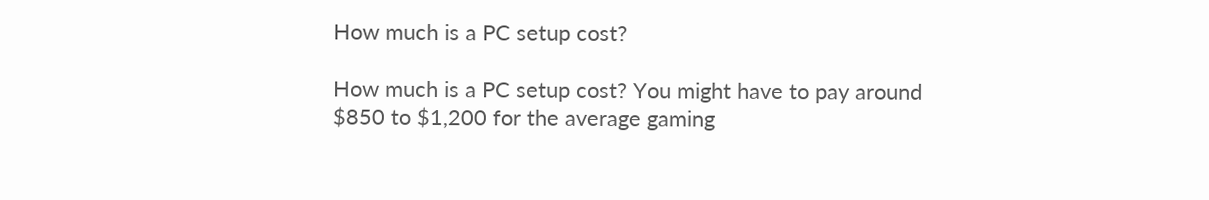How much is a PC setup cost?

How much is a PC setup cost? You might have to pay around $850 to $1,200 for the average gaming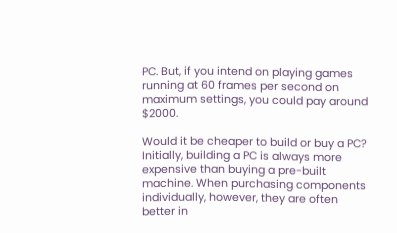PC. But, if you intend on playing games running at 60 frames per second on maximum settings, you could pay around $2000.

Would it be cheaper to build or buy a PC? Initially, building a PC is always more expensive than buying a pre-built machine. When purchasing components individually, however, they are often better in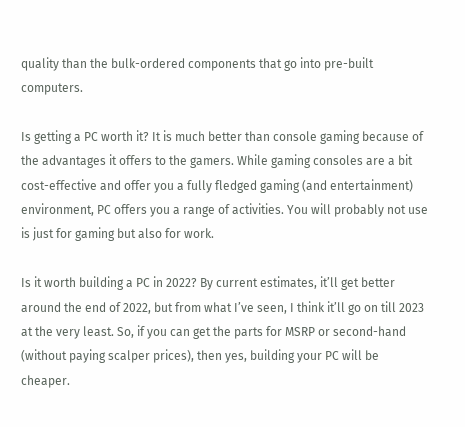quality than the bulk-ordered components that go into pre-built computers.

Is getting a PC worth it? It is much better than console gaming because of the advantages it offers to the gamers. While gaming consoles are a bit cost-effective and offer you a fully fledged gaming (and entertainment) environment, PC offers you a range of activities. You will probably not use is just for gaming but also for work.

Is it worth building a PC in 2022? By current estimates, it’ll get better around the end of 2022, but from what I’ve seen, I think it’ll go on till 2023 at the very least. So, if you can get the parts for MSRP or second-hand (without paying scalper prices), then yes, building your PC will be cheaper.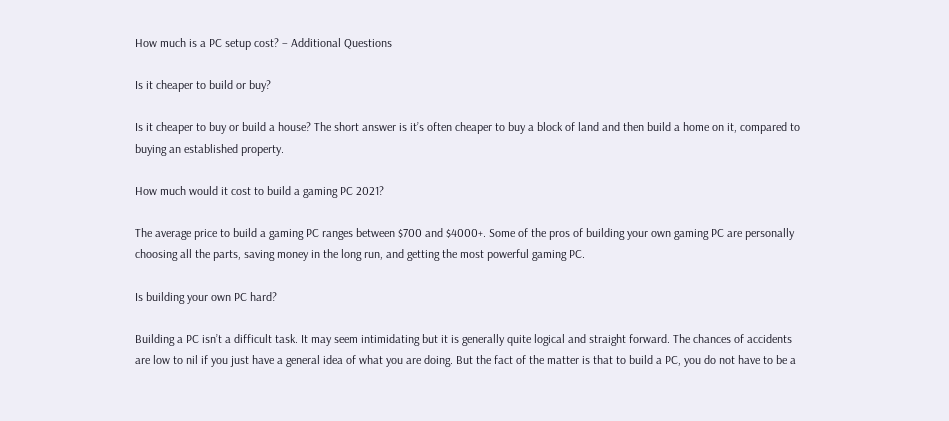How much is a PC setup cost? – Additional Questions

Is it cheaper to build or buy?

Is it cheaper to buy or build a house? The short answer is it’s often cheaper to buy a block of land and then build a home on it, compared to buying an established property.

How much would it cost to build a gaming PC 2021?

The average price to build a gaming PC ranges between $700 and $4000+. Some of the pros of building your own gaming PC are personally choosing all the parts, saving money in the long run, and getting the most powerful gaming PC.

Is building your own PC hard?

Building a PC isn’t a difficult task. It may seem intimidating but it is generally quite logical and straight forward. The chances of accidents are low to nil if you just have a general idea of what you are doing. But the fact of the matter is that to build a PC, you do not have to be a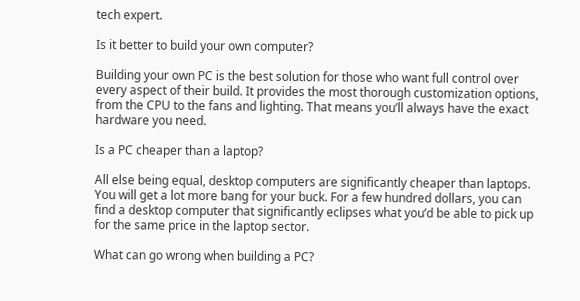tech expert.

Is it better to build your own computer?

Building your own PC is the best solution for those who want full control over every aspect of their build. It provides the most thorough customization options, from the CPU to the fans and lighting. That means you’ll always have the exact hardware you need.

Is a PC cheaper than a laptop?

All else being equal, desktop computers are significantly cheaper than laptops. You will get a lot more bang for your buck. For a few hundred dollars, you can find a desktop computer that significantly eclipses what you’d be able to pick up for the same price in the laptop sector.

What can go wrong when building a PC?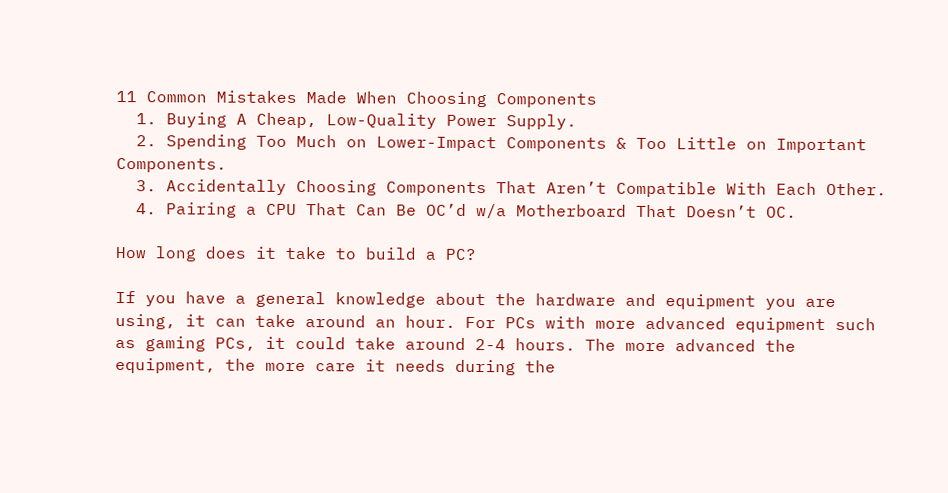11 Common Mistakes Made When Choosing Components
  1. Buying A Cheap, Low-Quality Power Supply.
  2. Spending Too Much on Lower-Impact Components & Too Little on Important Components.
  3. Accidentally Choosing Components That Aren’t Compatible With Each Other.
  4. Pairing a CPU That Can Be OC’d w/a Motherboard That Doesn’t OC.

How long does it take to build a PC?

If you have a general knowledge about the hardware and equipment you are using, it can take around an hour. For PCs with more advanced equipment such as gaming PCs, it could take around 2-4 hours. The more advanced the equipment, the more care it needs during the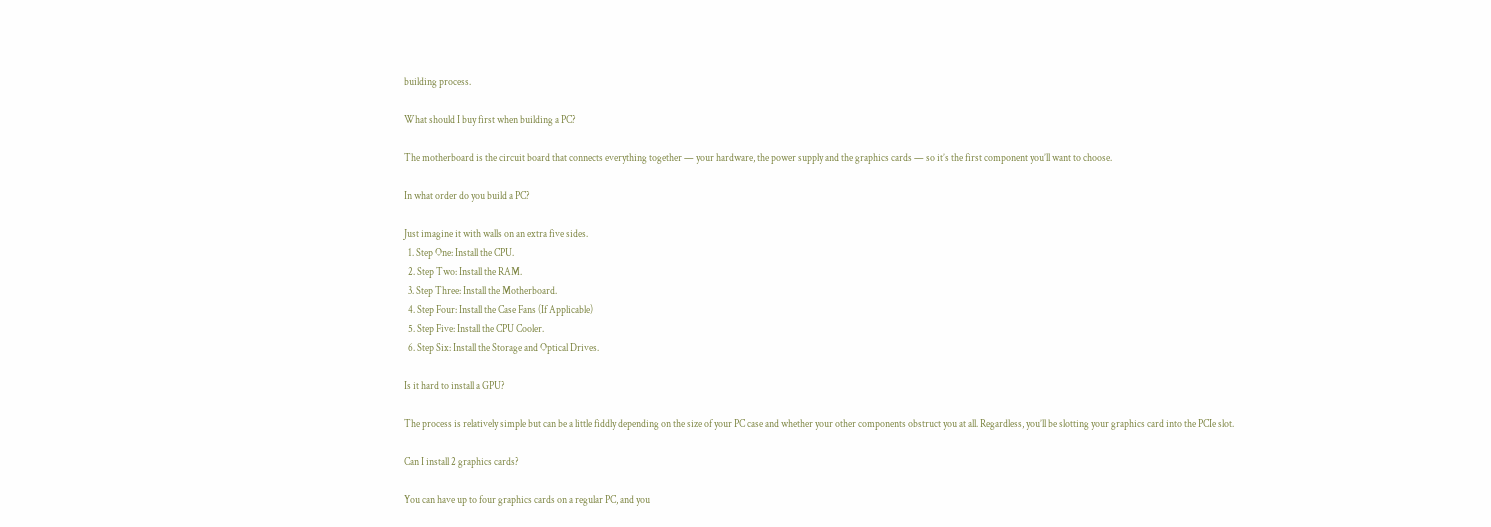building process.

What should I buy first when building a PC?

The motherboard is the circuit board that connects everything together — your hardware, the power supply and the graphics cards — so it’s the first component you’ll want to choose.

In what order do you build a PC?

Just imagine it with walls on an extra five sides.
  1. Step One: Install the CPU.
  2. Step Two: Install the RAM.
  3. Step Three: Install the Motherboard.
  4. Step Four: Install the Case Fans (If Applicable)
  5. Step Five: Install the CPU Cooler.
  6. Step Six: Install the Storage and Optical Drives.

Is it hard to install a GPU?

The process is relatively simple but can be a little fiddly depending on the size of your PC case and whether your other components obstruct you at all. Regardless, you’ll be slotting your graphics card into the PCIe slot.

Can I install 2 graphics cards?

You can have up to four graphics cards on a regular PC, and you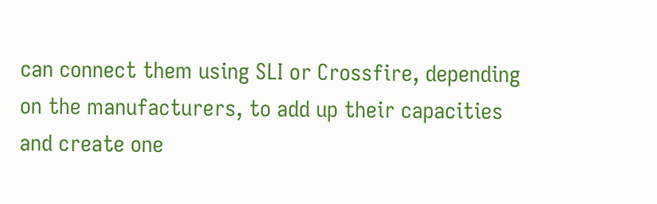can connect them using SLI or Crossfire, depending on the manufacturers, to add up their capacities and create one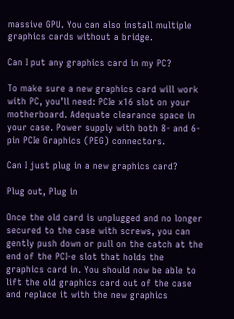massive GPU. You can also install multiple graphics cards without a bridge.

Can I put any graphics card in my PC?

To make sure a new graphics card will work with PC, you’ll need: PCIe x16 slot on your motherboard. Adequate clearance space in your case. Power supply with both 8- and 6-pin PCIe Graphics (PEG) connectors.

Can I just plug in a new graphics card?

Plug out, Plug in

Once the old card is unplugged and no longer secured to the case with screws, you can gently push down or pull on the catch at the end of the PCI-e slot that holds the graphics card in. You should now be able to lift the old graphics card out of the case and replace it with the new graphics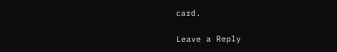card.

Leave a Reply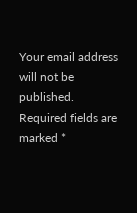Your email address will not be published. Required fields are marked *